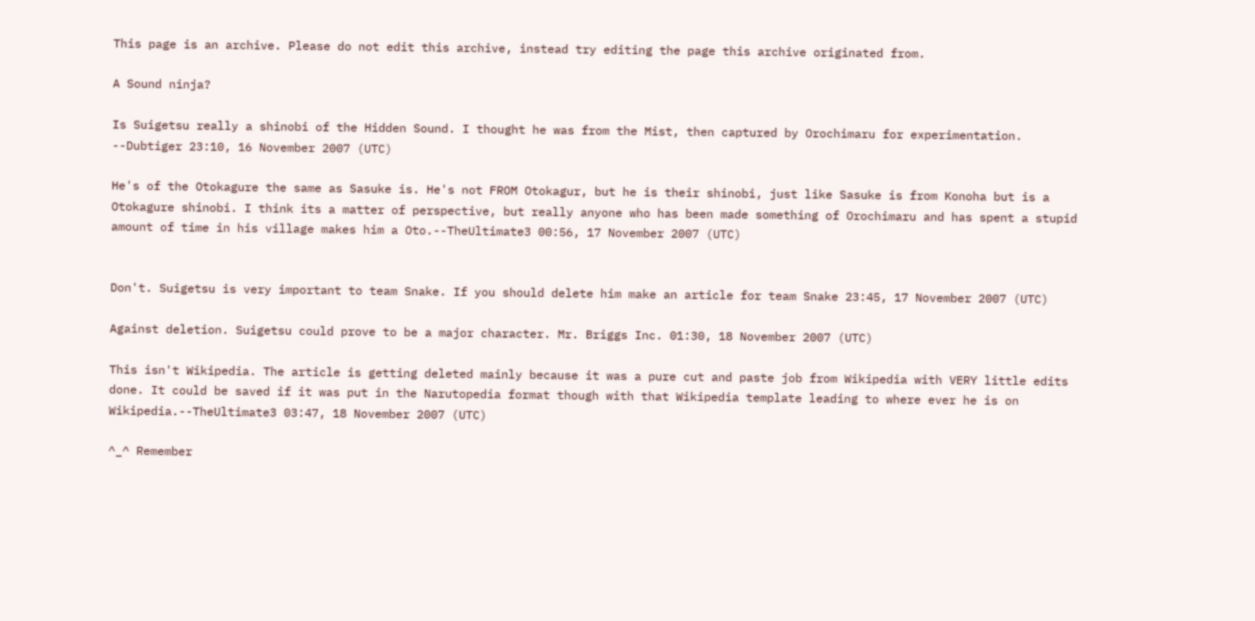This page is an archive. Please do not edit this archive, instead try editing the page this archive originated from.

A Sound ninja?

Is Suigetsu really a shinobi of the Hidden Sound. I thought he was from the Mist, then captured by Orochimaru for experimentation. --Dubtiger 23:10, 16 November 2007 (UTC)

He's of the Otokagure the same as Sasuke is. He's not FROM Otokagur, but he is their shinobi, just like Sasuke is from Konoha but is a Otokagure shinobi. I think its a matter of perspective, but really anyone who has been made something of Orochimaru and has spent a stupid amount of time in his village makes him a Oto.--TheUltimate3 00:56, 17 November 2007 (UTC)


Don't. Suigetsu is very important to team Snake. If you should delete him make an article for team Snake 23:45, 17 November 2007 (UTC)

Against deletion. Suigetsu could prove to be a major character. Mr. Briggs Inc. 01:30, 18 November 2007 (UTC)

This isn't Wikipedia. The article is getting deleted mainly because it was a pure cut and paste job from Wikipedia with VERY little edits done. It could be saved if it was put in the Narutopedia format though with that Wikipedia template leading to where ever he is on Wikipedia.--TheUltimate3 03:47, 18 November 2007 (UTC)

^_^ Remember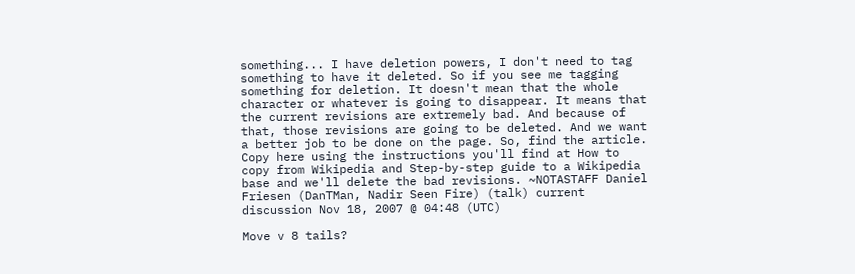something... I have deletion powers, I don't need to tag something to have it deleted. So if you see me tagging something for deletion. It doesn't mean that the whole character or whatever is going to disappear. It means that the current revisions are extremely bad. And because of that, those revisions are going to be deleted. And we want a better job to be done on the page. So, find the article. Copy here using the instructions you'll find at How to copy from Wikipedia and Step-by-step guide to a Wikipedia base and we'll delete the bad revisions. ~NOTASTAFF Daniel Friesen (DanTMan, Nadir Seen Fire) (talk) current discussion Nov 18, 2007 @ 04:48 (UTC)

Move v 8 tails?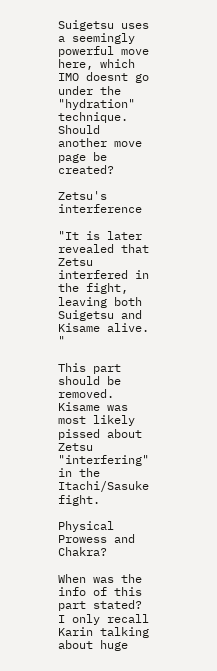Suigetsu uses a seemingly powerful move here, which IMO doesnt go under the "hydration" technique. Should another move page be created?

Zetsu's interference

"It is later revealed that Zetsu interfered in the fight, leaving both Suigetsu and Kisame alive. "

This part should be removed. Kisame was most likely pissed about Zetsu "interfering" in the Itachi/Sasuke fight.

Physical Prowess and Chakra?

When was the info of this part stated? I only recall Karin talking about huge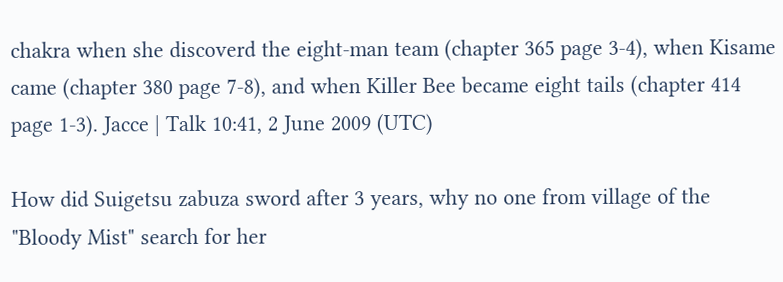chakra when she discoverd the eight-man team (chapter 365 page 3-4), when Kisame came (chapter 380 page 7-8), and when Killer Bee became eight tails (chapter 414 page 1-3). Jacce | Talk 10:41, 2 June 2009 (UTC)

How did Suigetsu zabuza sword after 3 years, why no one from village of the "Bloody Mist" search for her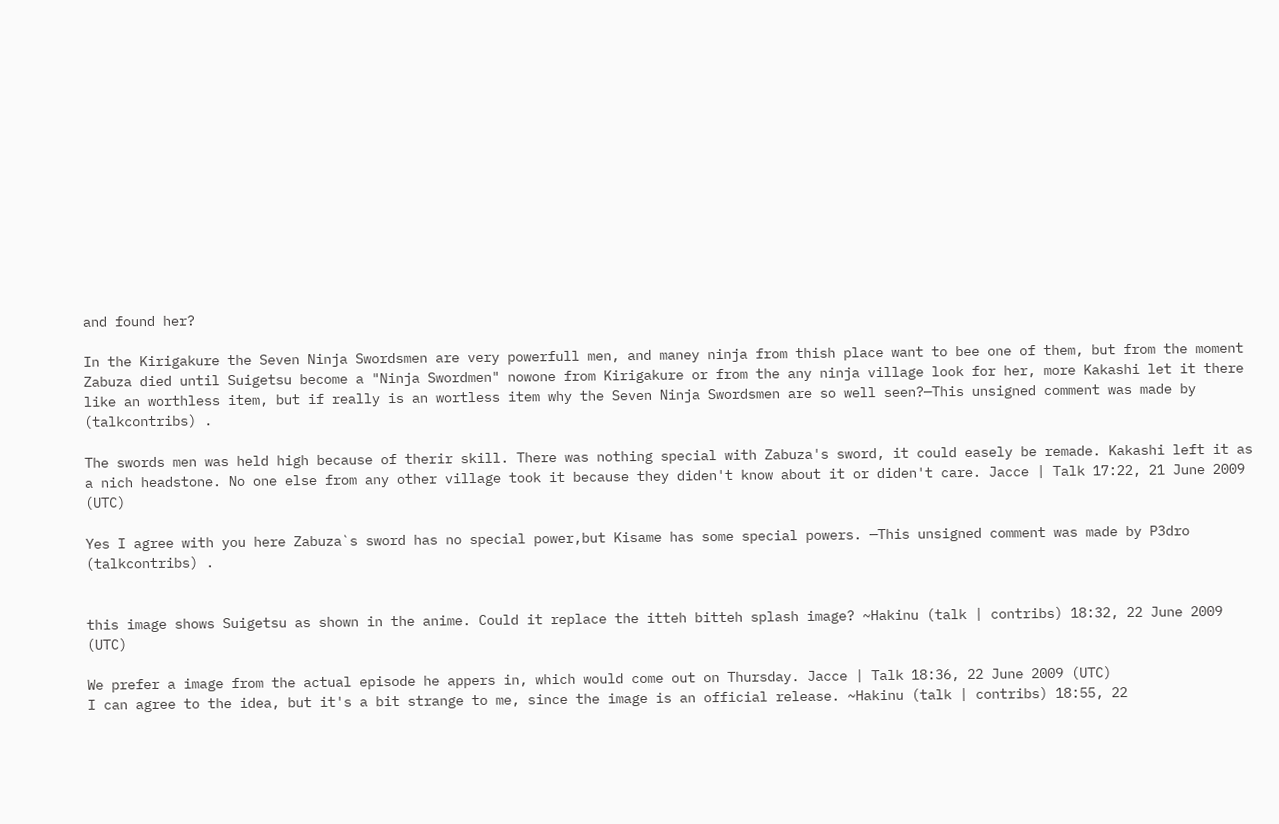and found her?

In the Kirigakure the Seven Ninja Swordsmen are very powerfull men, and maney ninja from thish place want to bee one of them, but from the moment Zabuza died until Suigetsu become a "Ninja Swordmen" nowone from Kirigakure or from the any ninja village look for her, more Kakashi let it there like an worthless item, but if really is an wortless item why the Seven Ninja Swordsmen are so well seen?—This unsigned comment was made by (talkcontribs) .

The swords men was held high because of therir skill. There was nothing special with Zabuza's sword, it could easely be remade. Kakashi left it as a nich headstone. No one else from any other village took it because they diden't know about it or diden't care. Jacce | Talk 17:22, 21 June 2009 (UTC)

Yes I agree with you here Zabuza`s sword has no special power,but Kisame has some special powers. —This unsigned comment was made by P3dro (talkcontribs) .


this image shows Suigetsu as shown in the anime. Could it replace the itteh bitteh splash image? ~Hakinu (talk | contribs) 18:32, 22 June 2009 (UTC)

We prefer a image from the actual episode he appers in, which would come out on Thursday. Jacce | Talk 18:36, 22 June 2009 (UTC)
I can agree to the idea, but it's a bit strange to me, since the image is an official release. ~Hakinu (talk | contribs) 18:55, 22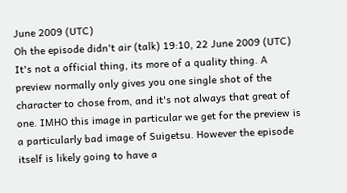June 2009 (UTC)
Oh the episode didn't air (talk) 19:10, 22 June 2009 (UTC)
It's not a official thing, its more of a quality thing. A preview normally only gives you one single shot of the character to chose from, and it's not always that great of one. IMHO this image in particular we get for the preview is a particularly bad image of Suigetsu. However the episode itself is likely going to have a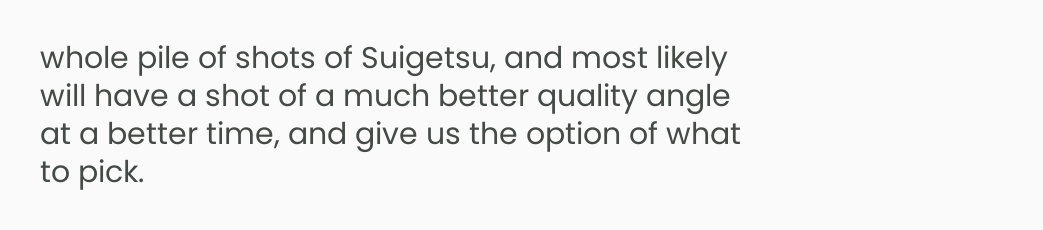whole pile of shots of Suigetsu, and most likely will have a shot of a much better quality angle at a better time, and give us the option of what to pick.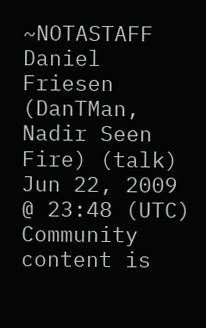~NOTASTAFF Daniel Friesen (DanTMan, Nadir Seen Fire) (talk) Jun 22, 2009 @ 23:48 (UTC)
Community content is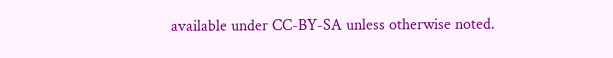available under CC-BY-SA unless otherwise noted.